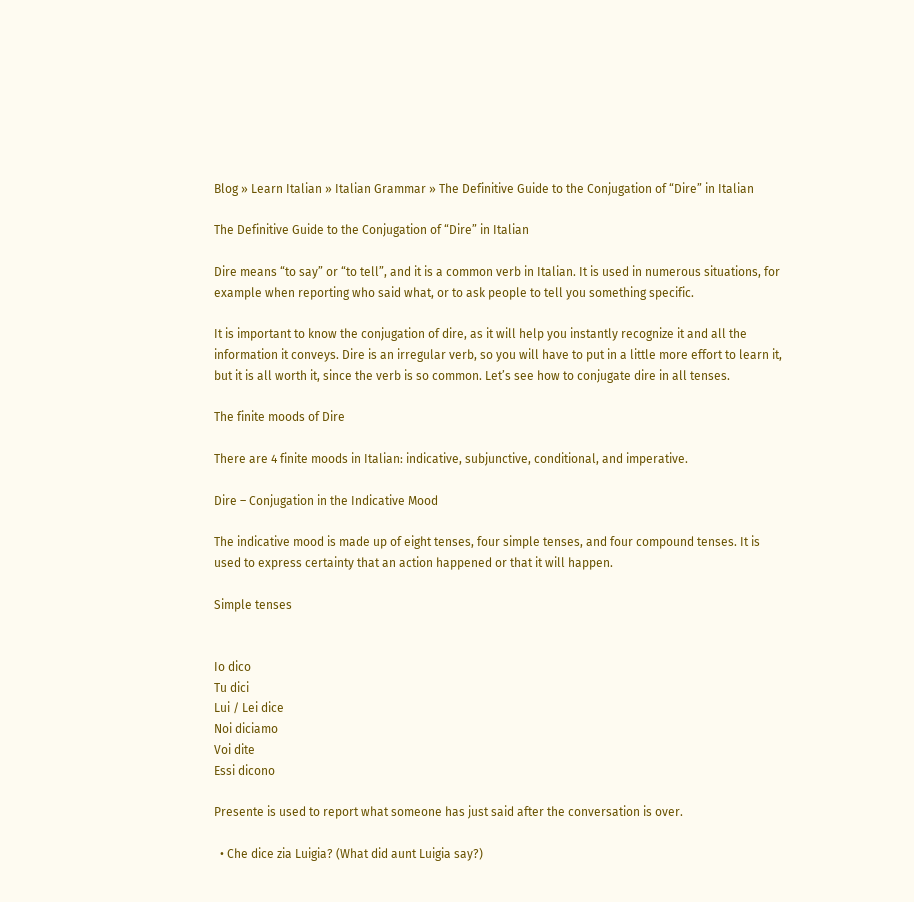Blog » Learn Italian » Italian Grammar » The Definitive Guide to the Conjugation of “Dire” in Italian

The Definitive Guide to the Conjugation of “Dire” in Italian

Dire means “to say” or “to tell”, and it is a common verb in Italian. It is used in numerous situations, for example when reporting who said what, or to ask people to tell you something specific.

It is important to know the conjugation of dire, as it will help you instantly recognize it and all the information it conveys. Dire is an irregular verb, so you will have to put in a little more effort to learn it, but it is all worth it, since the verb is so common. Let’s see how to conjugate dire in all tenses.

The finite moods of Dire

There are 4 finite moods in Italian: indicative, subjunctive, conditional, and imperative.

Dire – Conjugation in the Indicative Mood

The indicative mood is made up of eight tenses, four simple tenses, and four compound tenses. It is used to express certainty that an action happened or that it will happen.

Simple tenses


Io dico
Tu dici
Lui / Lei dice
Noi diciamo
Voi dite
Essi dicono

Presente is used to report what someone has just said after the conversation is over.

  • Che dice zia Luigia? (What did aunt Luigia say?)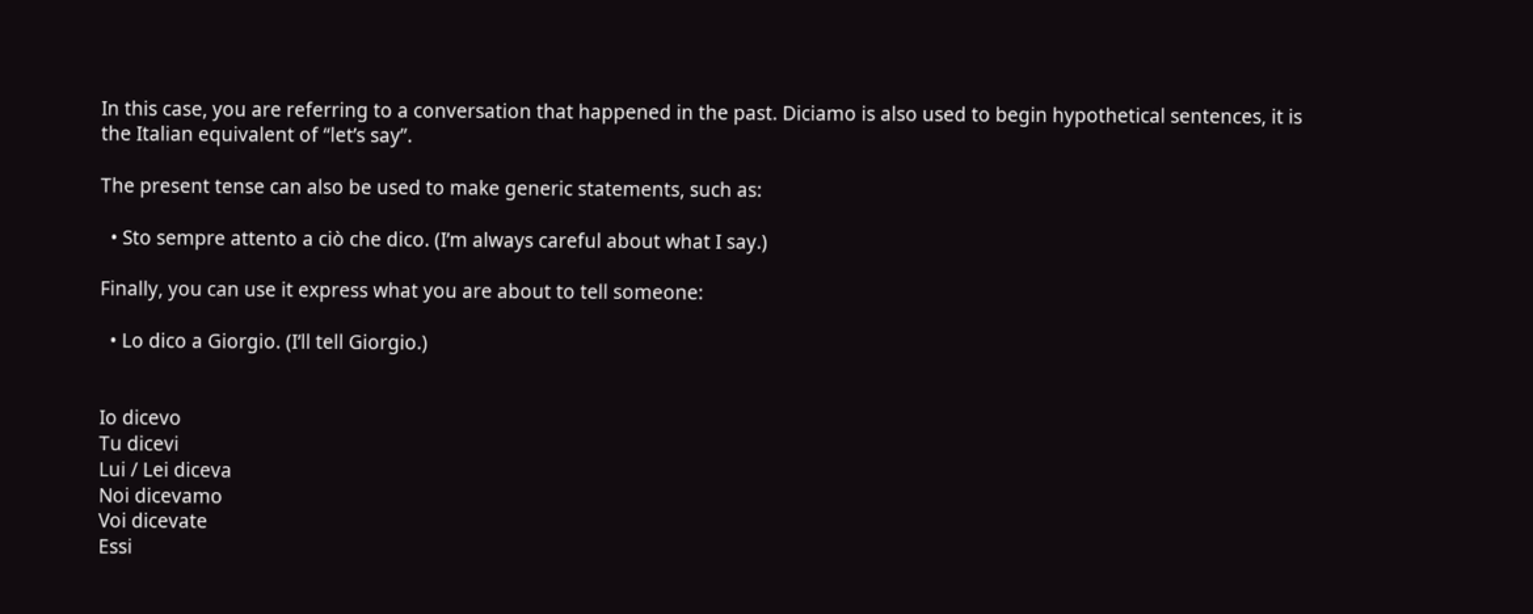In this case, you are referring to a conversation that happened in the past. Diciamo is also used to begin hypothetical sentences, it is the Italian equivalent of “let’s say”.

The present tense can also be used to make generic statements, such as:

  • Sto sempre attento a ciò che dico. (I’m always careful about what I say.)

Finally, you can use it express what you are about to tell someone:

  • Lo dico a Giorgio. (I’ll tell Giorgio.)


Io dicevo
Tu dicevi
Lui / Lei diceva
Noi dicevamo
Voi dicevate
Essi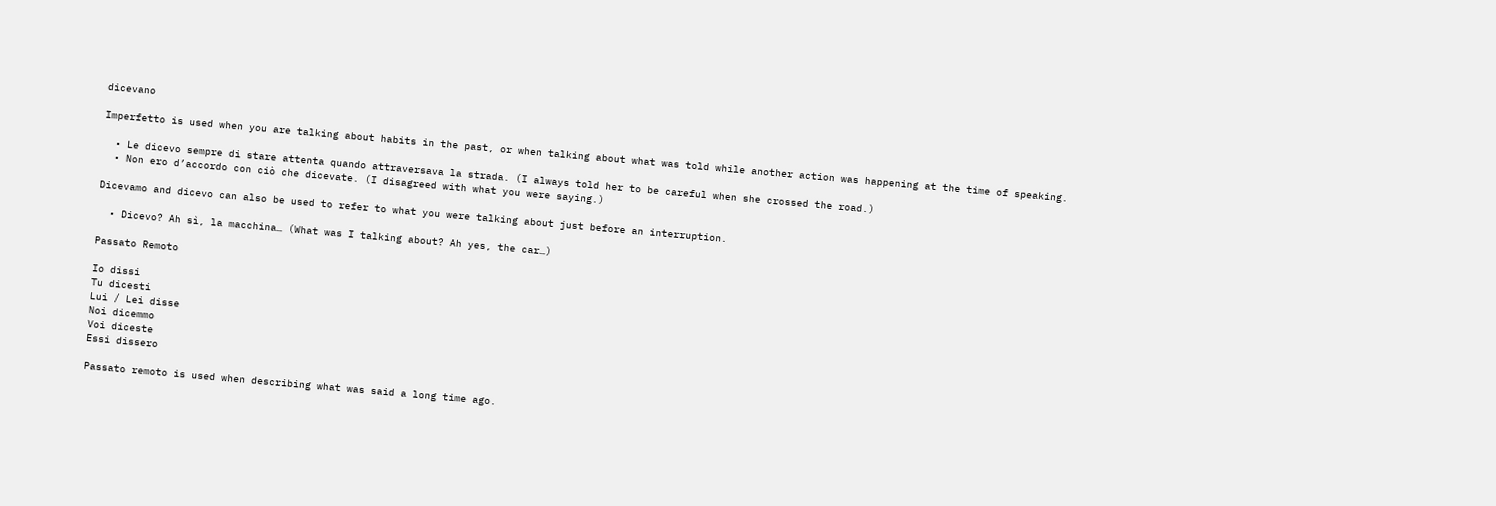dicevano

Imperfetto is used when you are talking about habits in the past, or when talking about what was told while another action was happening at the time of speaking.

  • Le dicevo sempre di stare attenta quando attraversava la strada. (I always told her to be careful when she crossed the road.)
  • Non ero d’accordo con ciò che dicevate. (I disagreed with what you were saying.)

Dicevamo and dicevo can also be used to refer to what you were talking about just before an interruption.

  • Dicevo? Ah sì, la macchina… (What was I talking about? Ah yes, the car…)

Passato Remoto

Io dissi
Tu dicesti
Lui / Lei disse
Noi dicemmo
Voi diceste
Essi dissero

Passato remoto is used when describing what was said a long time ago.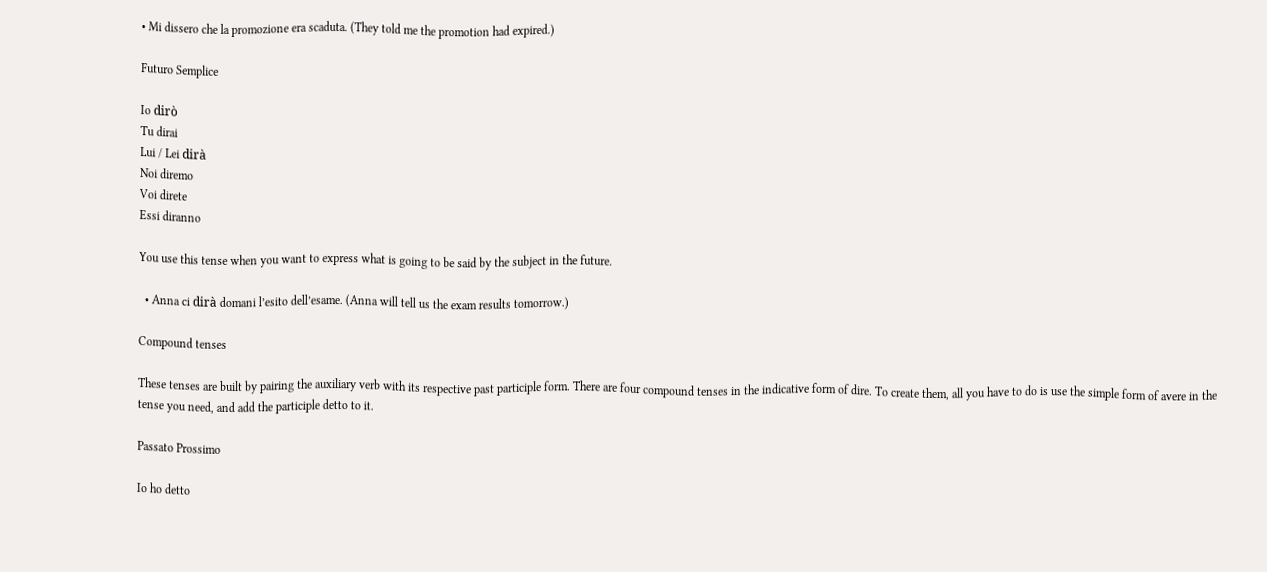• Mi dissero che la promozione era scaduta. (They told me the promotion had expired.)

Futuro Semplice

Io dirò
Tu dirai
Lui / Lei dirà
Noi diremo
Voi direte
Essi diranno

You use this tense when you want to express what is going to be said by the subject in the future.

  • Anna ci dirà domani l’esito dell’esame. (Anna will tell us the exam results tomorrow.)

Compound tenses

These tenses are built by pairing the auxiliary verb with its respective past participle form. There are four compound tenses in the indicative form of dire. To create them, all you have to do is use the simple form of avere in the tense you need, and add the participle detto to it.

Passato Prossimo

Io ho detto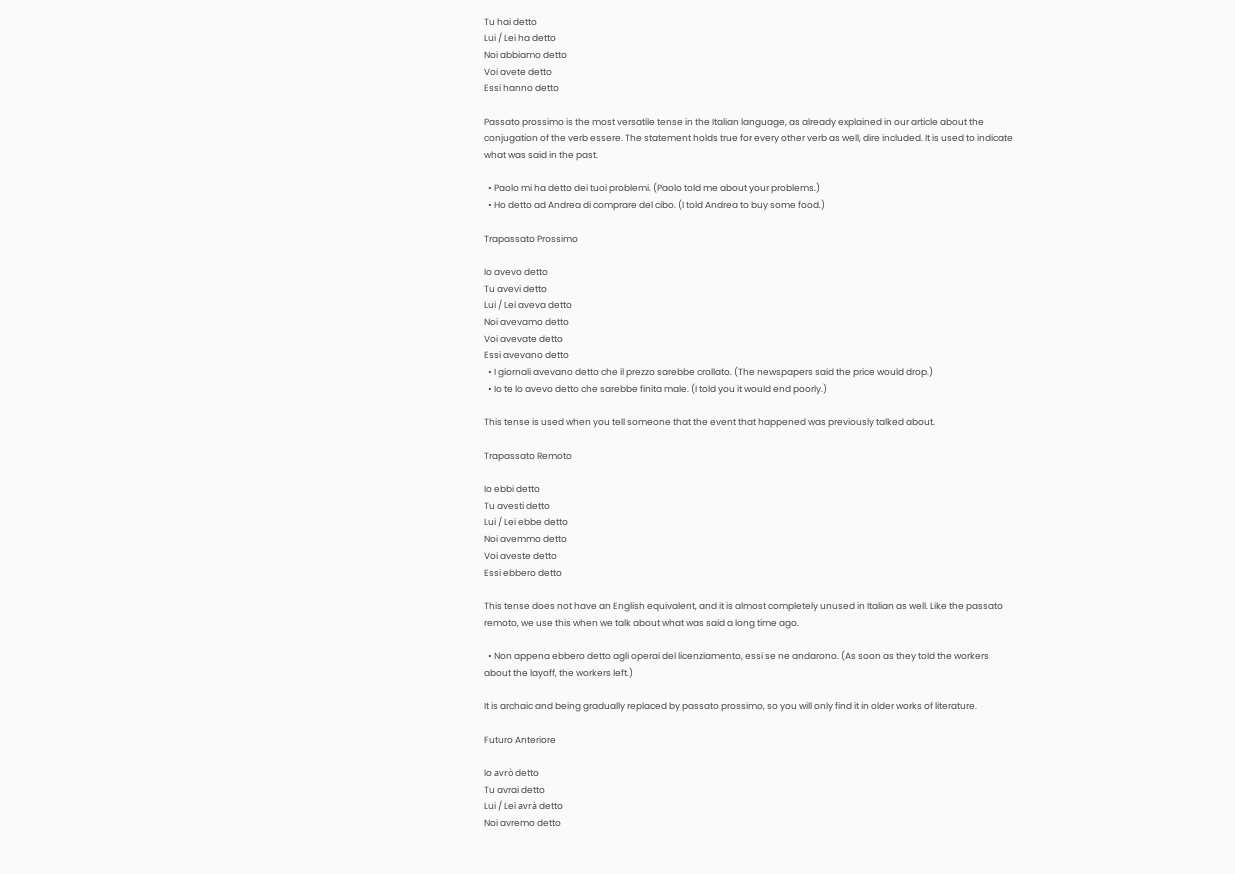Tu hai detto
Lui / Lei ha detto
Noi abbiamo detto
Voi avete detto
Essi hanno detto

Passato prossimo is the most versatile tense in the Italian language, as already explained in our article about the conjugation of the verb essere. The statement holds true for every other verb as well, dire included. It is used to indicate what was said in the past.

  • Paolo mi ha detto dei tuoi problemi. (Paolo told me about your problems.)
  • Ho detto ad Andrea di comprare del cibo. (I told Andrea to buy some food.)

Trapassato Prossimo

Io avevo detto
Tu avevi detto
Lui / Lei aveva detto
Noi avevamo detto
Voi avevate detto
Essi avevano detto
  • I giornali avevano detto che il prezzo sarebbe crollato. (The newspapers said the price would drop.)
  • Io te lo avevo detto che sarebbe finita male. (I told you it would end poorly.)

This tense is used when you tell someone that the event that happened was previously talked about.

Trapassato Remoto

Io ebbi detto
Tu avesti detto
Lui / Lei ebbe detto
Noi avemmo detto
Voi aveste detto
Essi ebbero detto

This tense does not have an English equivalent, and it is almost completely unused in Italian as well. Like the passato remoto, we use this when we talk about what was said a long time ago.

  • Non appena ebbero detto agli operai del licenziamento, essi se ne andarono. (As soon as they told the workers about the layoff, the workers left.)

It is archaic and being gradually replaced by passato prossimo, so you will only find it in older works of literature.

Futuro Anteriore

Io avrò detto
Tu avrai detto
Lui / Lei avrà detto
Noi avremo detto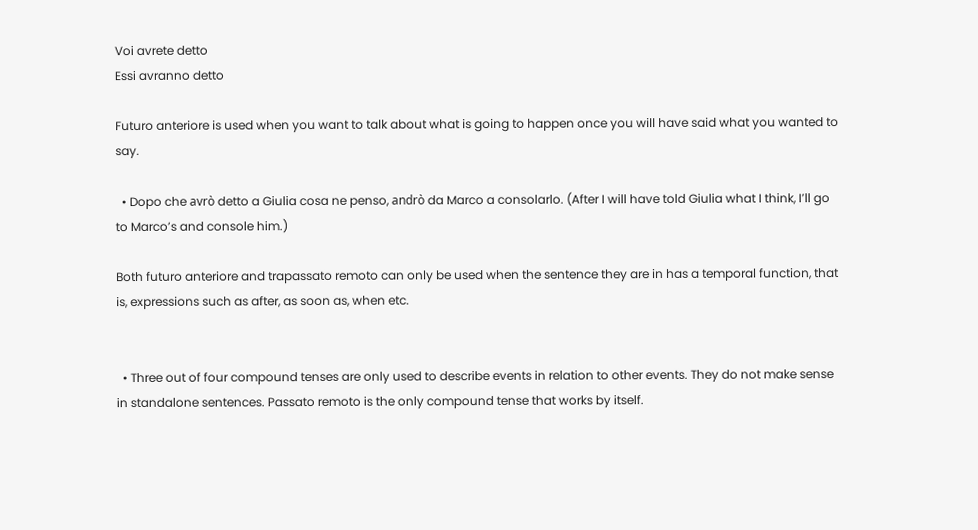Voi avrete detto
Essi avranno detto

Futuro anteriore is used when you want to talk about what is going to happen once you will have said what you wanted to say.

  • Dopo che avrò detto a Giulia cosa ne penso, andrò da Marco a consolarlo. (After I will have told Giulia what I think, I’ll go to Marco’s and console him.)

Both futuro anteriore and trapassato remoto can only be used when the sentence they are in has a temporal function, that is, expressions such as after, as soon as, when etc.


  • Three out of four compound tenses are only used to describe events in relation to other events. They do not make sense in standalone sentences. Passato remoto is the only compound tense that works by itself.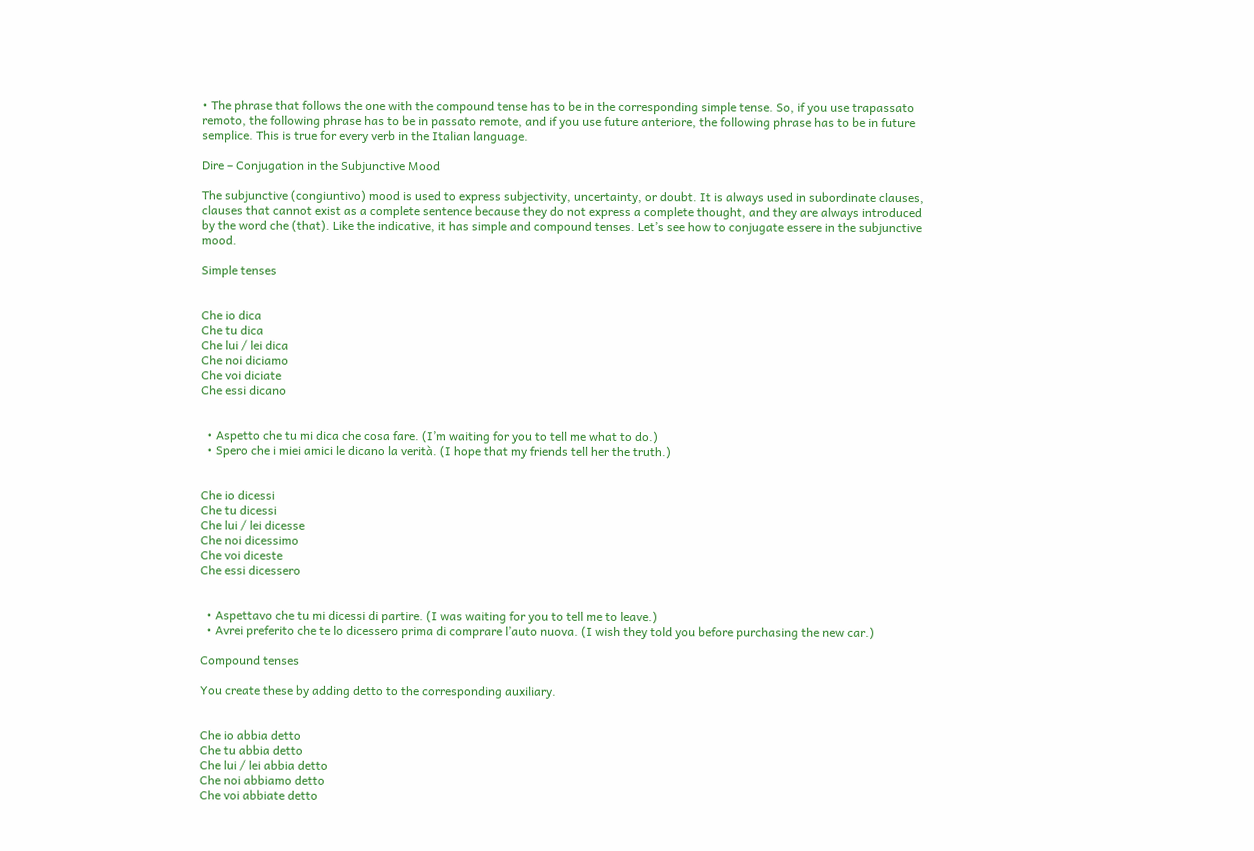• The phrase that follows the one with the compound tense has to be in the corresponding simple tense. So, if you use trapassato remoto, the following phrase has to be in passato remote, and if you use future anteriore, the following phrase has to be in future semplice. This is true for every verb in the Italian language.

Dire – Conjugation in the Subjunctive Mood

The subjunctive (congiuntivo) mood is used to express subjectivity, uncertainty, or doubt. It is always used in subordinate clauses, clauses that cannot exist as a complete sentence because they do not express a complete thought, and they are always introduced by the word che (that). Like the indicative, it has simple and compound tenses. Let’s see how to conjugate essere in the subjunctive mood.

Simple tenses


Che io dica
Che tu dica
Che lui / lei dica
Che noi diciamo
Che voi diciate
Che essi dicano


  • Aspetto che tu mi dica che cosa fare. (I’m waiting for you to tell me what to do.)
  • Spero che i miei amici le dicano la verità. (I hope that my friends tell her the truth.)


Che io dicessi
Che tu dicessi
Che lui / lei dicesse
Che noi dicessimo
Che voi diceste
Che essi dicessero


  • Aspettavo che tu mi dicessi di partire. (I was waiting for you to tell me to leave.)
  • Avrei preferito che te lo dicessero prima di comprare l’auto nuova. (I wish they told you before purchasing the new car.)

Compound tenses

You create these by adding detto to the corresponding auxiliary.


Che io abbia detto
Che tu abbia detto
Che lui / lei abbia detto
Che noi abbiamo detto
Che voi abbiate detto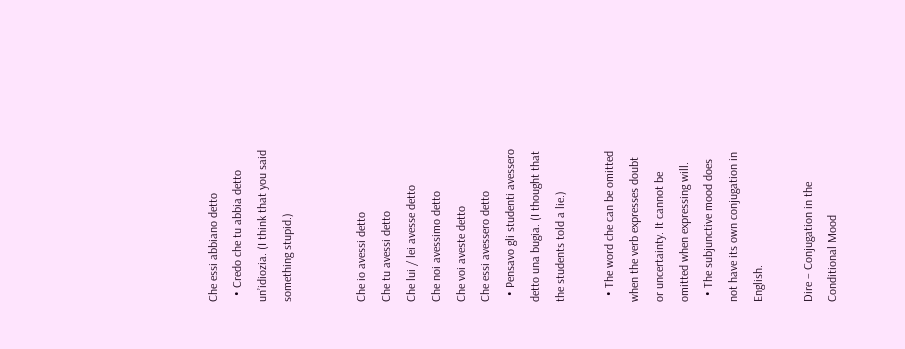Che essi abbiano detto
  • Credo che tu abbia detto un’idiozia. (I think that you said something stupid.)


Che io avessi detto
Che tu avessi detto
Che lui / lei avesse detto
Che noi avessimo detto
Che voi aveste detto
Che essi avessero detto
  • Pensavo gli studenti avessero detto una bugia. (I thought that the students told a lie.)

  • The word che can be omitted when the verb expresses doubt or uncertainty. It cannot be omitted when expressing will.
  • The subjunctive mood does not have its own conjugation in English.

Dire – Conjugation in the Conditional Mood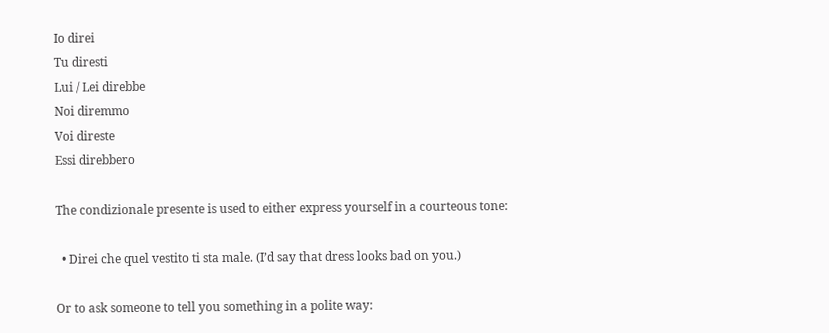Io direi
Tu diresti
Lui / Lei direbbe
Noi diremmo
Voi direste
Essi direbbero

The condizionale presente is used to either express yourself in a courteous tone:

  • Direi che quel vestito ti sta male. (I’d say that dress looks bad on you.)

Or to ask someone to tell you something in a polite way: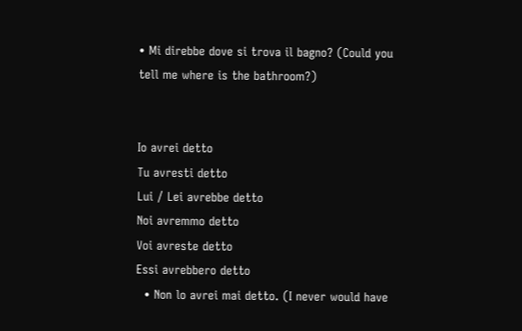• Mi direbbe dove si trova il bagno? (Could you tell me where is the bathroom?)


Io avrei detto
Tu avresti detto
Lui / Lei avrebbe detto
Noi avremmo detto
Voi avreste detto
Essi avrebbero detto
  • Non lo avrei mai detto. (I never would have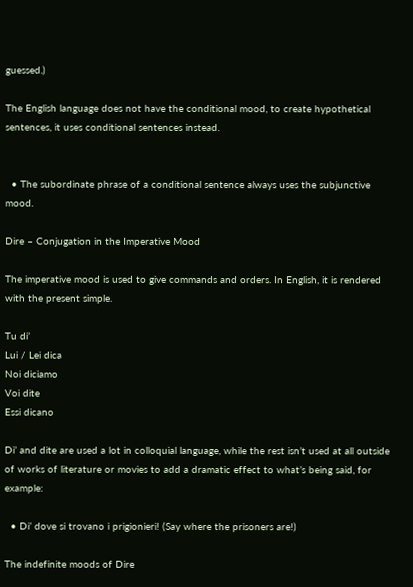guessed.)

The English language does not have the conditional mood, to create hypothetical sentences, it uses conditional sentences instead.


  • The subordinate phrase of a conditional sentence always uses the subjunctive mood.

Dire – Conjugation in the Imperative Mood

The imperative mood is used to give commands and orders. In English, it is rendered with the present simple.

Tu di’
Lui / Lei dica
Noi diciamo
Voi dite
Essi dicano

Di’ and dite are used a lot in colloquial language, while the rest isn’t used at all outside of works of literature or movies to add a dramatic effect to what’s being said, for example:

  • Di’ dove si trovano i prigionieri! (Say where the prisoners are!)

The indefinite moods of Dire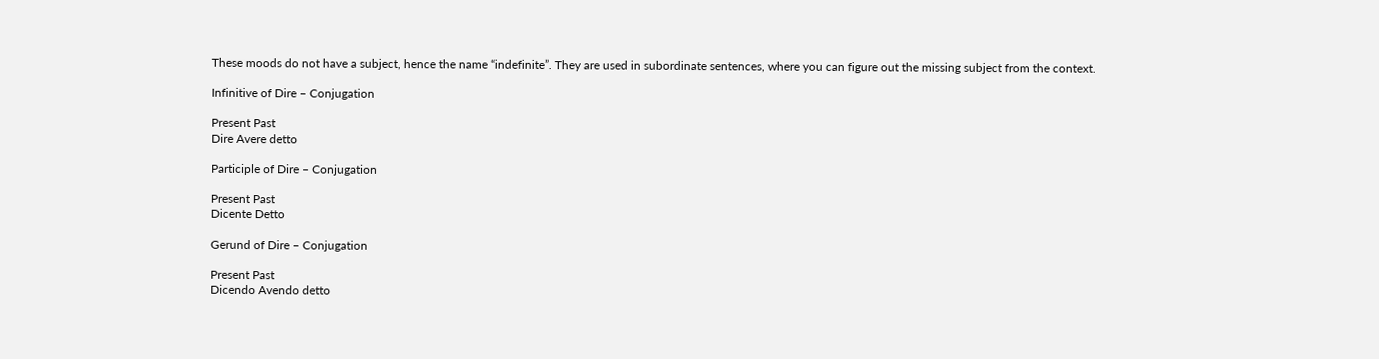These moods do not have a subject, hence the name “indefinite”. They are used in subordinate sentences, where you can figure out the missing subject from the context.

Infinitive of Dire – Conjugation

Present Past
Dire Avere detto

Participle of Dire – Conjugation

Present Past
Dicente Detto

Gerund of Dire – Conjugation

Present Past
Dicendo Avendo detto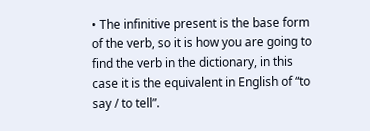• The infinitive present is the base form of the verb, so it is how you are going to find the verb in the dictionary, in this case it is the equivalent in English of “to say / to tell”.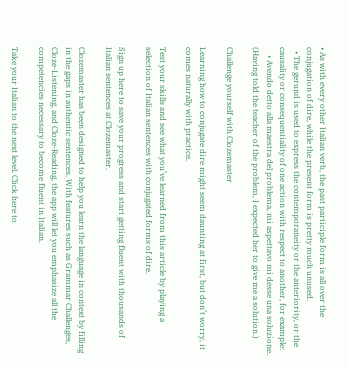• As with every other Italian verb, the past participle form is all over the conjugation of dire, while the present form is pretty much unused.
  • The gerund is used to express the contemporaneity or the anteriority, or the causality or consequentiality of one action with respect to another, for example:
    • Avendo detto alla maestra del problema, mi aspettavo mi desse una soluzione. (Having told the teacher of the problem, I expected her to give me a solution.)

Challenge yourself with Clozemaster

Learning how to conjugate dire might seem daunting at first, but don’t worry, it comes naturally with practice.

Test your skills and see what you’ve learned from this article by playing a selection of Italian sentences with conjugated forms of dire.

Sign up here to save your progress and start getting fluent with thousands of Italian sentences at Clozemaster.

Clozemaster has been designed to help you learn the language in context by filling in the gaps in authentic sentences. With features such as Grammar Challenges, Cloze-Listening, and Cloze-Reading, the app will let you emphasize all the competencies necessary to become fluent in Italian.

Take your Italian to the next level. Click here to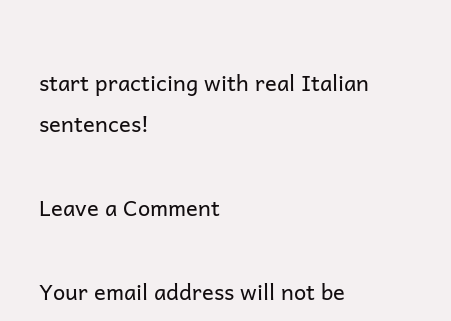start practicing with real Italian sentences!

Leave a Comment

Your email address will not be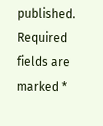published. Required fields are marked *